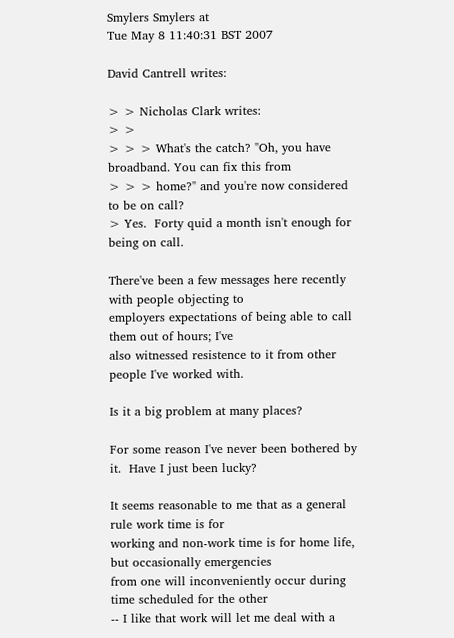Smylers Smylers at
Tue May 8 11:40:31 BST 2007

David Cantrell writes:

> > Nicholas Clark writes:
> >
> > > What's the catch? "Oh, you have broadband. You can fix this from
> > > home?" and you're now considered to be on call?
> Yes.  Forty quid a month isn't enough for being on call.

There've been a few messages here recently with people objecting to
employers expectations of being able to call them out of hours; I've
also witnessed resistence to it from other people I've worked with.

Is it a big problem at many places?

For some reason I've never been bothered by it.  Have I just been lucky?

It seems reasonable to me that as a general rule work time is for
working and non-work time is for home life, but occasionally emergencies
from one will inconveniently occur during time scheduled for the other
-- I like that work will let me deal with a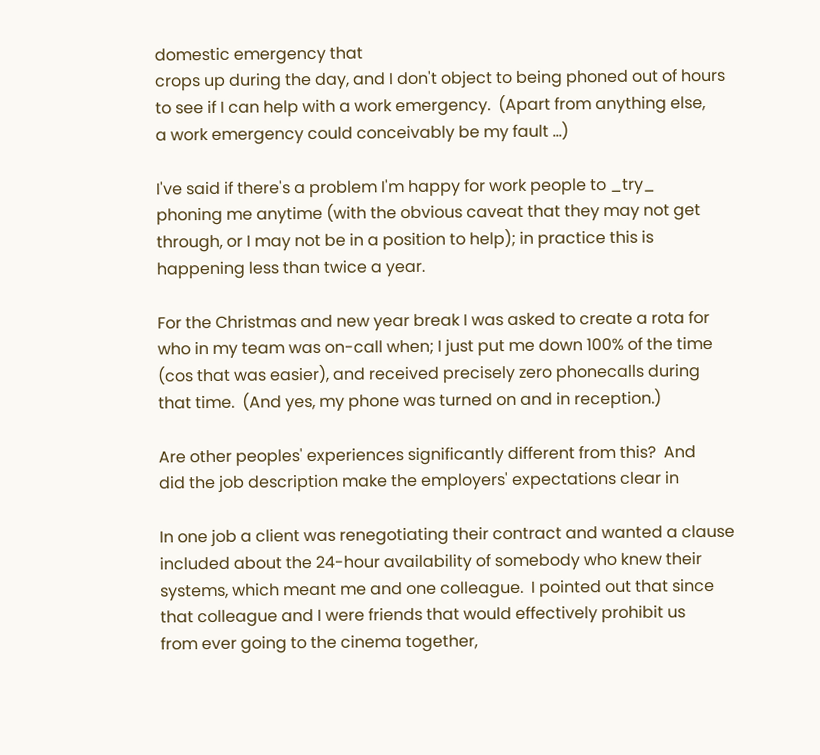domestic emergency that
crops up during the day, and I don't object to being phoned out of hours
to see if I can help with a work emergency.  (Apart from anything else,
a work emergency could conceivably be my fault ...)

I've said if there's a problem I'm happy for work people to _try_
phoning me anytime (with the obvious caveat that they may not get
through, or I may not be in a position to help); in practice this is
happening less than twice a year.

For the Christmas and new year break I was asked to create a rota for
who in my team was on-call when; I just put me down 100% of the time
(cos that was easier), and received precisely zero phonecalls during
that time.  (And yes, my phone was turned on and in reception.)

Are other peoples' experiences significantly different from this?  And
did the job description make the employers' expectations clear in

In one job a client was renegotiating their contract and wanted a clause
included about the 24-hour availability of somebody who knew their
systems, which meant me and one colleague.  I pointed out that since
that colleague and I were friends that would effectively prohibit us
from ever going to the cinema together,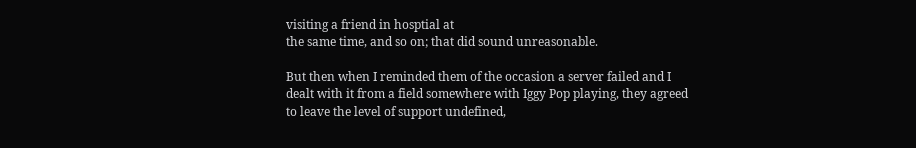visiting a friend in hosptial at
the same time, and so on; that did sound unreasonable.

But then when I reminded them of the occasion a server failed and I
dealt with it from a field somewhere with Iggy Pop playing, they agreed
to leave the level of support undefined,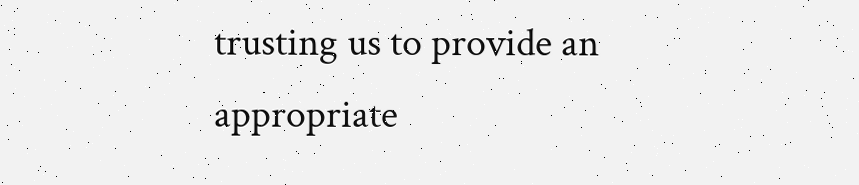trusting us to provide an
appropriate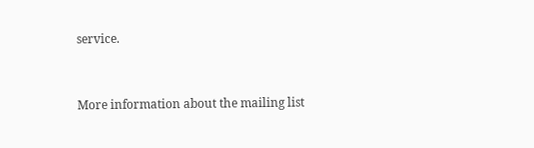service.


More information about the mailing list